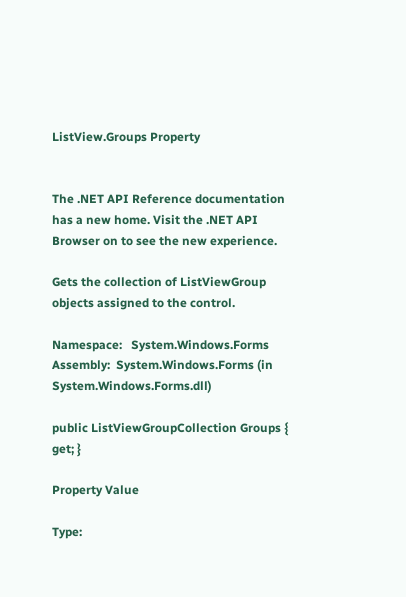ListView.Groups Property


The .NET API Reference documentation has a new home. Visit the .NET API Browser on to see the new experience.

Gets the collection of ListViewGroup objects assigned to the control.

Namespace:   System.Windows.Forms
Assembly:  System.Windows.Forms (in System.Windows.Forms.dll)

public ListViewGroupCollection Groups { get; }

Property Value

Type: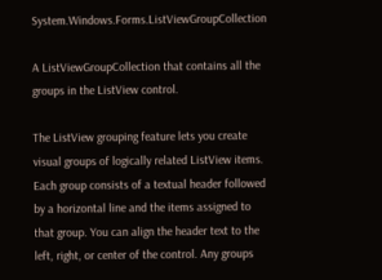System.Windows.Forms.ListViewGroupCollection

A ListViewGroupCollection that contains all the groups in the ListView control.

The ListView grouping feature lets you create visual groups of logically related ListView items. Each group consists of a textual header followed by a horizontal line and the items assigned to that group. You can align the header text to the left, right, or center of the control. Any groups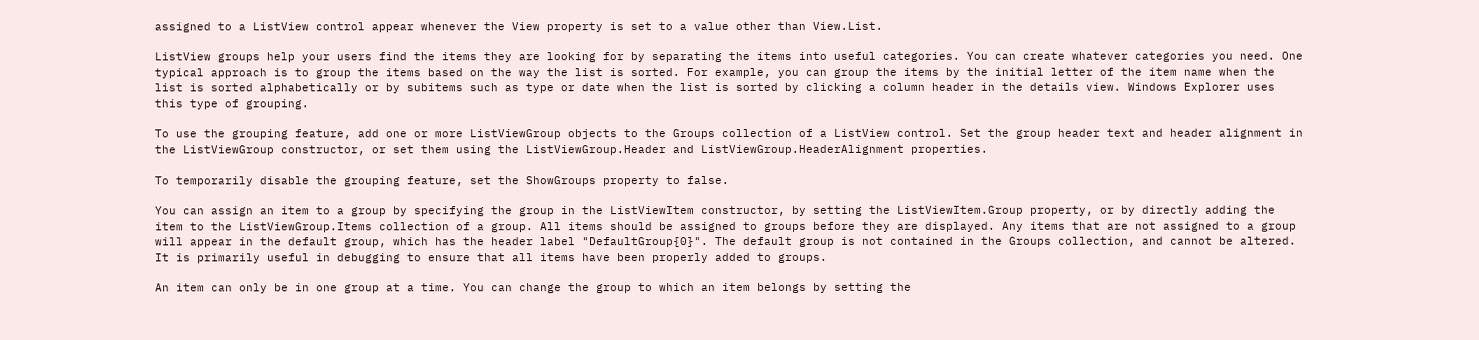assigned to a ListView control appear whenever the View property is set to a value other than View.List.

ListView groups help your users find the items they are looking for by separating the items into useful categories. You can create whatever categories you need. One typical approach is to group the items based on the way the list is sorted. For example, you can group the items by the initial letter of the item name when the list is sorted alphabetically or by subitems such as type or date when the list is sorted by clicking a column header in the details view. Windows Explorer uses this type of grouping.

To use the grouping feature, add one or more ListViewGroup objects to the Groups collection of a ListView control. Set the group header text and header alignment in the ListViewGroup constructor, or set them using the ListViewGroup.Header and ListViewGroup.HeaderAlignment properties.

To temporarily disable the grouping feature, set the ShowGroups property to false.

You can assign an item to a group by specifying the group in the ListViewItem constructor, by setting the ListViewItem.Group property, or by directly adding the item to the ListViewGroup.Items collection of a group. All items should be assigned to groups before they are displayed. Any items that are not assigned to a group will appear in the default group, which has the header label "DefaultGroup{0}". The default group is not contained in the Groups collection, and cannot be altered. It is primarily useful in debugging to ensure that all items have been properly added to groups.

An item can only be in one group at a time. You can change the group to which an item belongs by setting the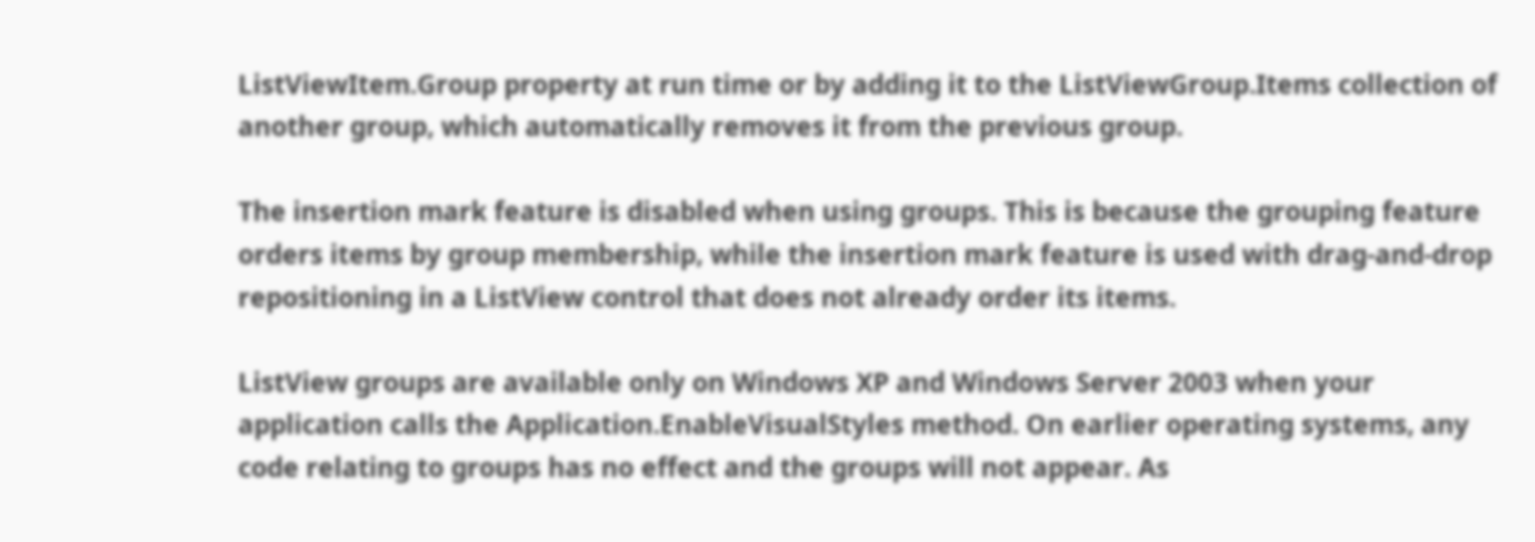ListViewItem.Group property at run time or by adding it to the ListViewGroup.Items collection of another group, which automatically removes it from the previous group.

The insertion mark feature is disabled when using groups. This is because the grouping feature orders items by group membership, while the insertion mark feature is used with drag-and-drop repositioning in a ListView control that does not already order its items.

ListView groups are available only on Windows XP and Windows Server 2003 when your application calls the Application.EnableVisualStyles method. On earlier operating systems, any code relating to groups has no effect and the groups will not appear. As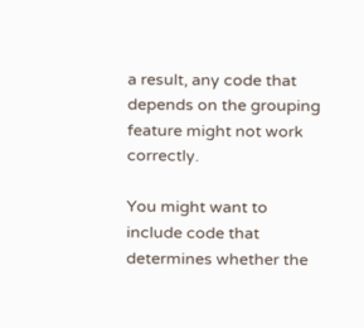a result, any code that depends on the grouping feature might not work correctly.

You might want to include code that determines whether the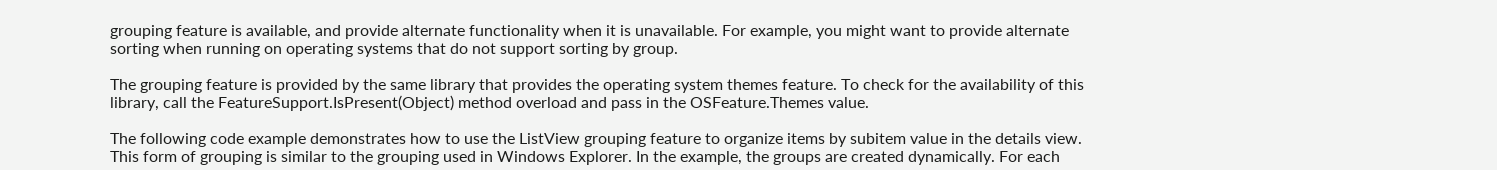grouping feature is available, and provide alternate functionality when it is unavailable. For example, you might want to provide alternate sorting when running on operating systems that do not support sorting by group.

The grouping feature is provided by the same library that provides the operating system themes feature. To check for the availability of this library, call the FeatureSupport.IsPresent(Object) method overload and pass in the OSFeature.Themes value.

The following code example demonstrates how to use the ListView grouping feature to organize items by subitem value in the details view. This form of grouping is similar to the grouping used in Windows Explorer. In the example, the groups are created dynamically. For each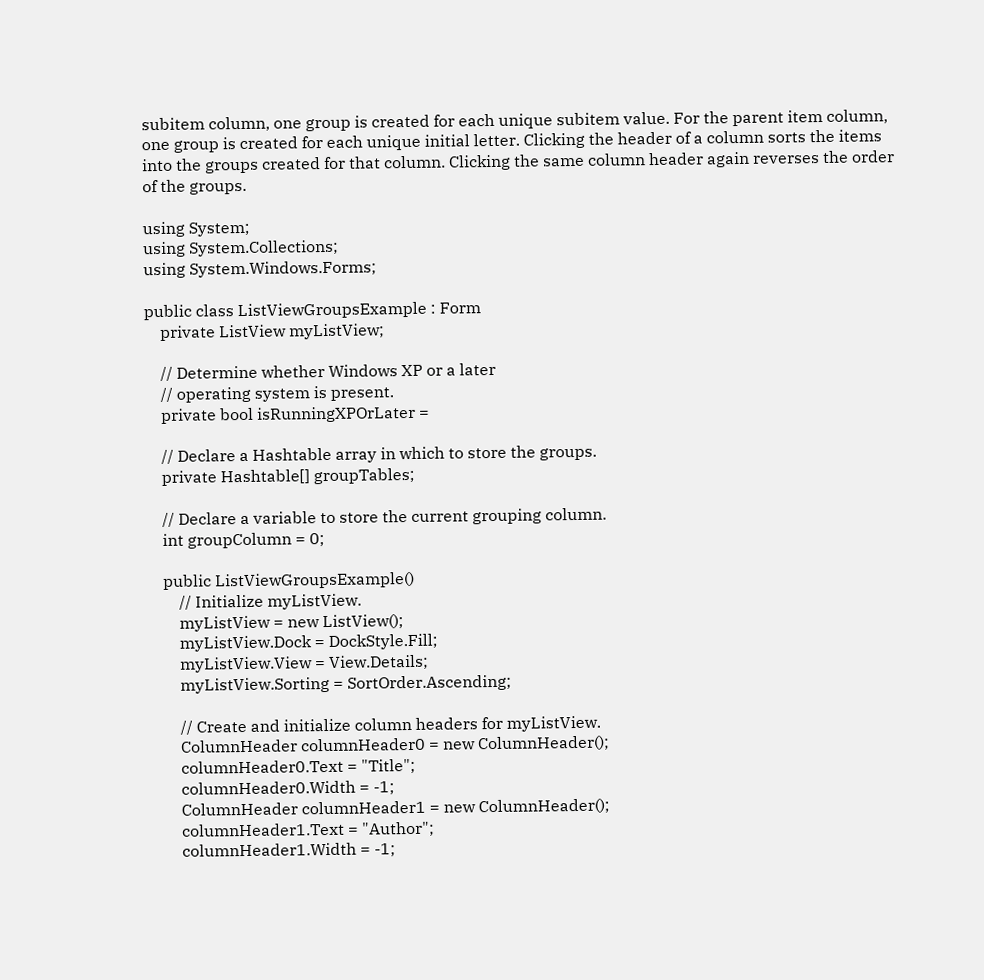subitem column, one group is created for each unique subitem value. For the parent item column, one group is created for each unique initial letter. Clicking the header of a column sorts the items into the groups created for that column. Clicking the same column header again reverses the order of the groups.

using System;
using System.Collections;
using System.Windows.Forms;

public class ListViewGroupsExample : Form
    private ListView myListView;

    // Determine whether Windows XP or a later
    // operating system is present.
    private bool isRunningXPOrLater =

    // Declare a Hashtable array in which to store the groups.
    private Hashtable[] groupTables;

    // Declare a variable to store the current grouping column.
    int groupColumn = 0;

    public ListViewGroupsExample()
        // Initialize myListView.
        myListView = new ListView();
        myListView.Dock = DockStyle.Fill;
        myListView.View = View.Details;
        myListView.Sorting = SortOrder.Ascending;

        // Create and initialize column headers for myListView.
        ColumnHeader columnHeader0 = new ColumnHeader();
        columnHeader0.Text = "Title";
        columnHeader0.Width = -1;
        ColumnHeader columnHeader1 = new ColumnHeader();
        columnHeader1.Text = "Author";
        columnHeader1.Width = -1;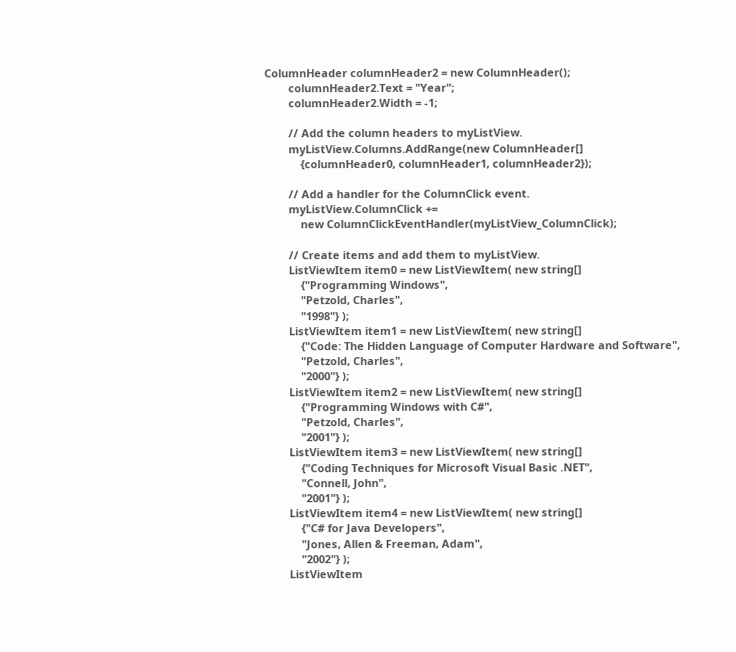ColumnHeader columnHeader2 = new ColumnHeader();
        columnHeader2.Text = "Year";
        columnHeader2.Width = -1;

        // Add the column headers to myListView.
        myListView.Columns.AddRange(new ColumnHeader[]
            {columnHeader0, columnHeader1, columnHeader2});

        // Add a handler for the ColumnClick event.
        myListView.ColumnClick +=
            new ColumnClickEventHandler(myListView_ColumnClick);

        // Create items and add them to myListView.
        ListViewItem item0 = new ListViewItem( new string[]
            {"Programming Windows",
            "Petzold, Charles",
            "1998"} );
        ListViewItem item1 = new ListViewItem( new string[]
            {"Code: The Hidden Language of Computer Hardware and Software",
            "Petzold, Charles",
            "2000"} );
        ListViewItem item2 = new ListViewItem( new string[]
            {"Programming Windows with C#",
            "Petzold, Charles",
            "2001"} );
        ListViewItem item3 = new ListViewItem( new string[]
            {"Coding Techniques for Microsoft Visual Basic .NET",
            "Connell, John",
            "2001"} );
        ListViewItem item4 = new ListViewItem( new string[]
            {"C# for Java Developers",
            "Jones, Allen & Freeman, Adam",
            "2002"} );
        ListViewItem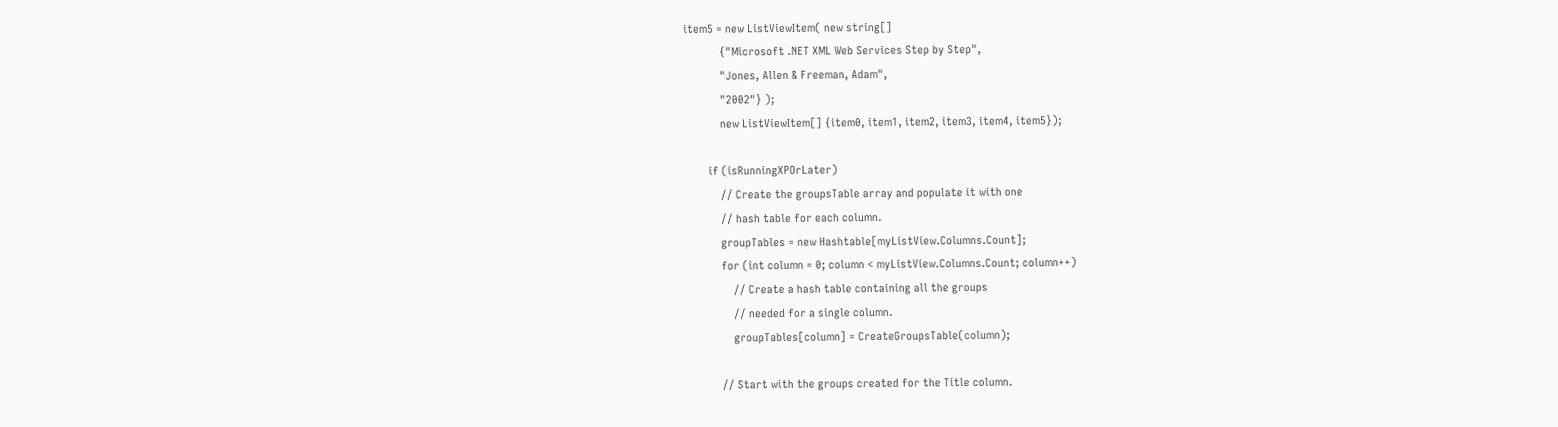item5 = new ListViewItem( new string[]
            {"Microsoft .NET XML Web Services Step by Step",
            "Jones, Allen & Freeman, Adam",
            "2002"} );
            new ListViewItem[] {item0, item1, item2, item3, item4, item5});

        if (isRunningXPOrLater)
            // Create the groupsTable array and populate it with one
            // hash table for each column.
            groupTables = new Hashtable[myListView.Columns.Count];
            for (int column = 0; column < myListView.Columns.Count; column++)
                // Create a hash table containing all the groups
                // needed for a single column.
                groupTables[column] = CreateGroupsTable(column);

            // Start with the groups created for the Title column.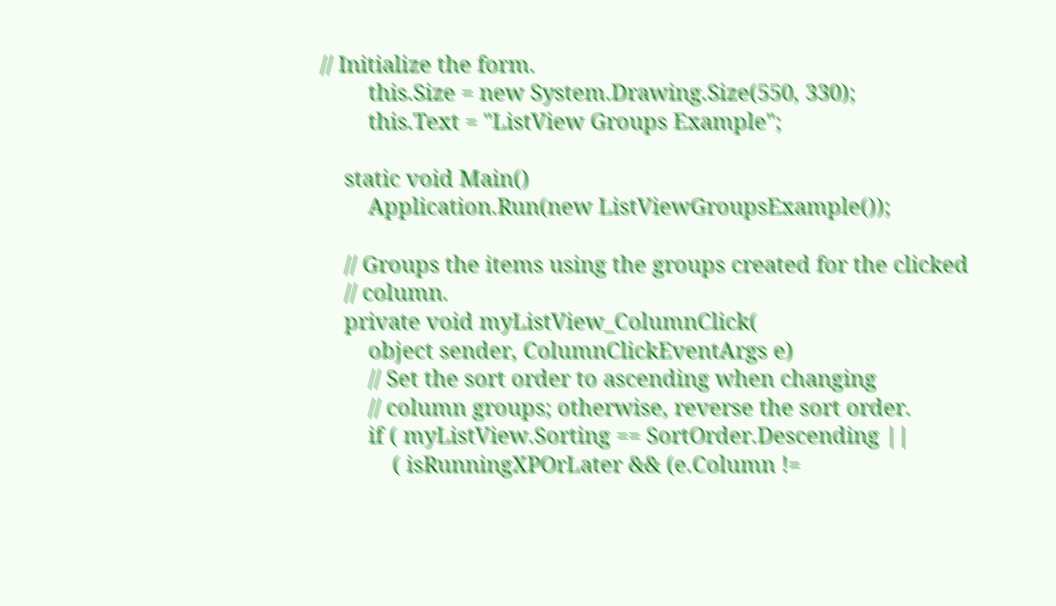// Initialize the form.
        this.Size = new System.Drawing.Size(550, 330);
        this.Text = "ListView Groups Example";

    static void Main()
        Application.Run(new ListViewGroupsExample());

    // Groups the items using the groups created for the clicked
    // column.
    private void myListView_ColumnClick(
        object sender, ColumnClickEventArgs e)
        // Set the sort order to ascending when changing
        // column groups; otherwise, reverse the sort order.
        if ( myListView.Sorting == SortOrder.Descending ||
            ( isRunningXPOrLater && (e.Column !=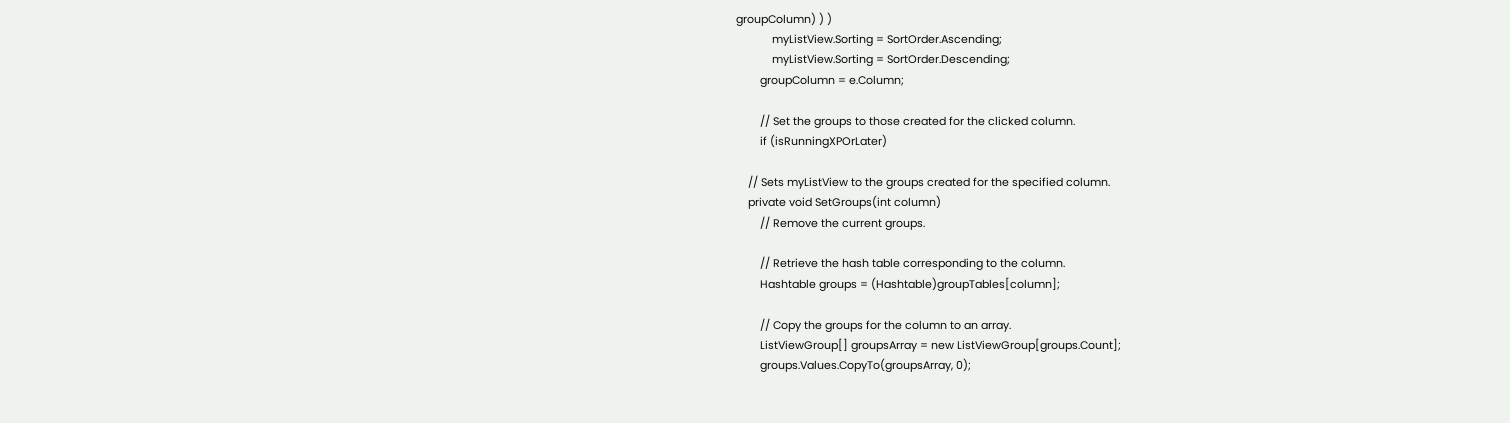groupColumn) ) )
            myListView.Sorting = SortOrder.Ascending;
            myListView.Sorting = SortOrder.Descending;
        groupColumn = e.Column;

        // Set the groups to those created for the clicked column.
        if (isRunningXPOrLater)

    // Sets myListView to the groups created for the specified column.
    private void SetGroups(int column)
        // Remove the current groups.

        // Retrieve the hash table corresponding to the column.
        Hashtable groups = (Hashtable)groupTables[column];

        // Copy the groups for the column to an array.
        ListViewGroup[] groupsArray = new ListViewGroup[groups.Count];
        groups.Values.CopyTo(groupsArray, 0);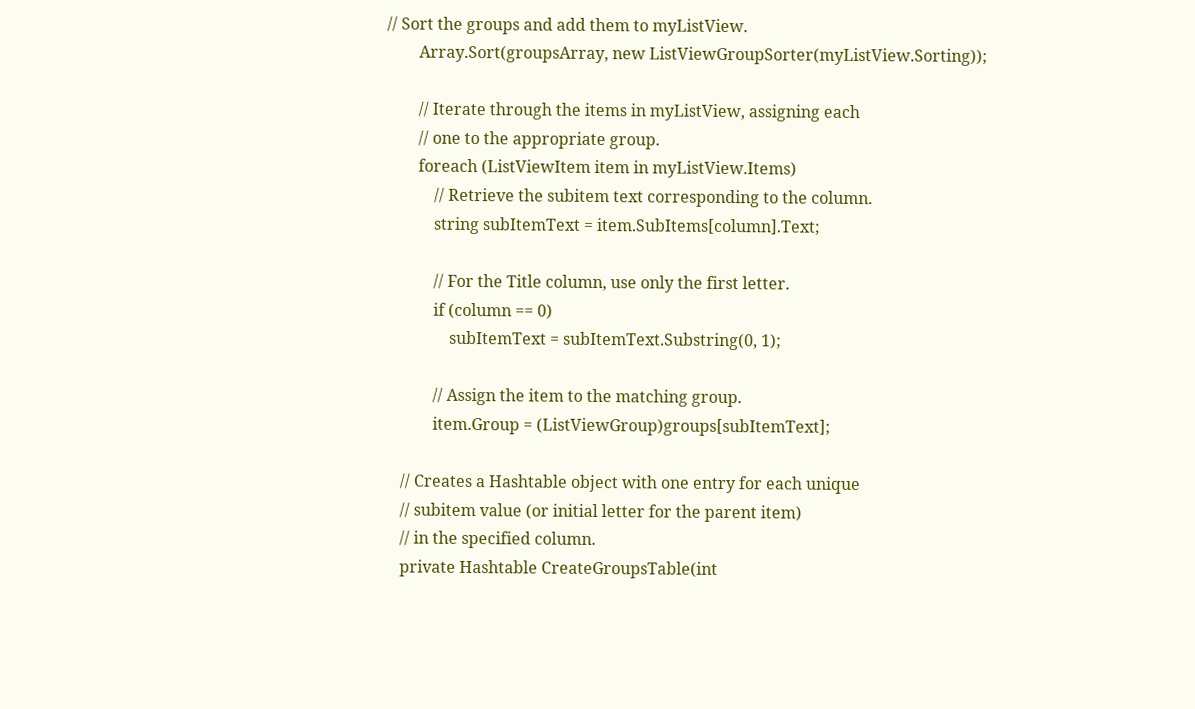// Sort the groups and add them to myListView.
        Array.Sort(groupsArray, new ListViewGroupSorter(myListView.Sorting));

        // Iterate through the items in myListView, assigning each
        // one to the appropriate group.
        foreach (ListViewItem item in myListView.Items)
            // Retrieve the subitem text corresponding to the column.
            string subItemText = item.SubItems[column].Text;

            // For the Title column, use only the first letter.
            if (column == 0)
                subItemText = subItemText.Substring(0, 1);

            // Assign the item to the matching group.
            item.Group = (ListViewGroup)groups[subItemText];

    // Creates a Hashtable object with one entry for each unique
    // subitem value (or initial letter for the parent item)
    // in the specified column.
    private Hashtable CreateGroupsTable(int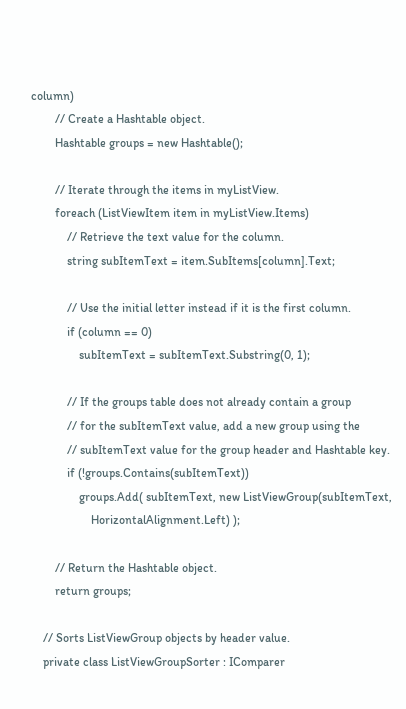column)
        // Create a Hashtable object.
        Hashtable groups = new Hashtable();

        // Iterate through the items in myListView.
        foreach (ListViewItem item in myListView.Items)
            // Retrieve the text value for the column.
            string subItemText = item.SubItems[column].Text;

            // Use the initial letter instead if it is the first column.
            if (column == 0)
                subItemText = subItemText.Substring(0, 1);

            // If the groups table does not already contain a group
            // for the subItemText value, add a new group using the
            // subItemText value for the group header and Hashtable key.
            if (!groups.Contains(subItemText))
                groups.Add( subItemText, new ListViewGroup(subItemText,
                    HorizontalAlignment.Left) );

        // Return the Hashtable object.
        return groups;

    // Sorts ListViewGroup objects by header value.
    private class ListViewGroupSorter : IComparer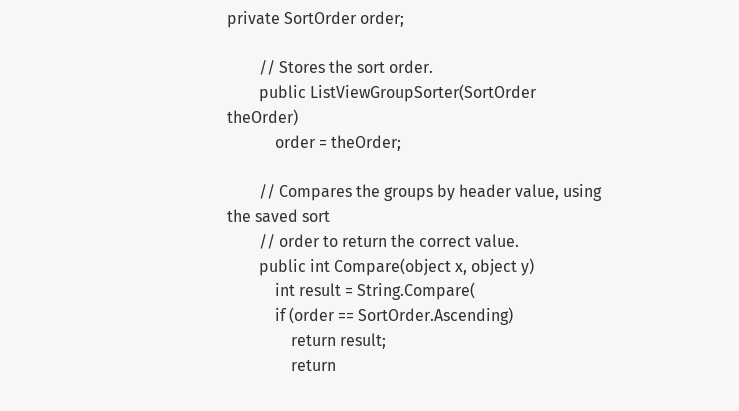private SortOrder order;

        // Stores the sort order.
        public ListViewGroupSorter(SortOrder theOrder)
            order = theOrder;

        // Compares the groups by header value, using the saved sort
        // order to return the correct value.
        public int Compare(object x, object y)
            int result = String.Compare(
            if (order == SortOrder.Ascending)
                return result;
                return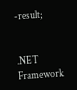-result;


.NET Framework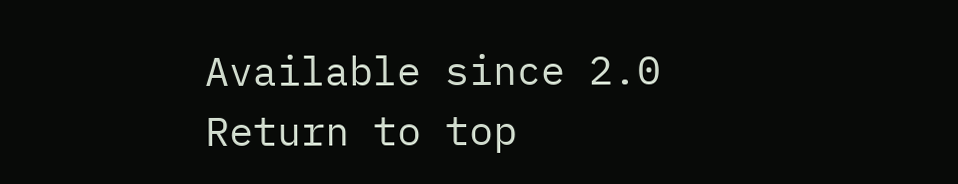Available since 2.0
Return to top